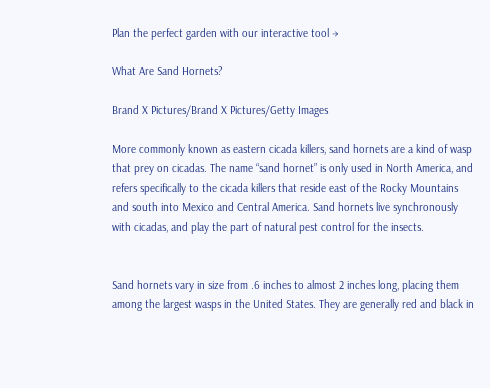Plan the perfect garden with our interactive tool →

What Are Sand Hornets?

Brand X Pictures/Brand X Pictures/Getty Images

More commonly known as eastern cicada killers, sand hornets are a kind of wasp that prey on cicadas. The name “sand hornet” is only used in North America, and refers specifically to the cicada killers that reside east of the Rocky Mountains and south into Mexico and Central America. Sand hornets live synchronously with cicadas, and play the part of natural pest control for the insects.


Sand hornets vary in size from .6 inches to almost 2 inches long, placing them among the largest wasps in the United States. They are generally red and black in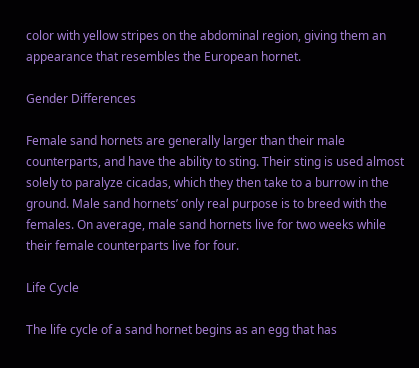color with yellow stripes on the abdominal region, giving them an appearance that resembles the European hornet.

Gender Differences

Female sand hornets are generally larger than their male counterparts, and have the ability to sting. Their sting is used almost solely to paralyze cicadas, which they then take to a burrow in the ground. Male sand hornets’ only real purpose is to breed with the females. On average, male sand hornets live for two weeks while their female counterparts live for four.

Life Cycle

The life cycle of a sand hornet begins as an egg that has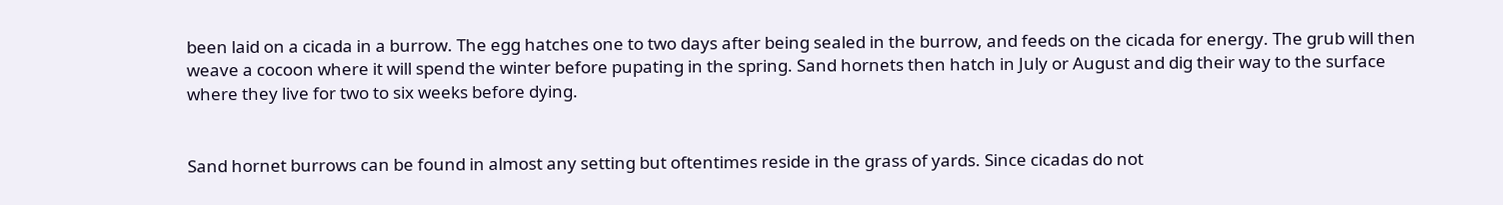been laid on a cicada in a burrow. The egg hatches one to two days after being sealed in the burrow, and feeds on the cicada for energy. The grub will then weave a cocoon where it will spend the winter before pupating in the spring. Sand hornets then hatch in July or August and dig their way to the surface where they live for two to six weeks before dying.


Sand hornet burrows can be found in almost any setting but oftentimes reside in the grass of yards. Since cicadas do not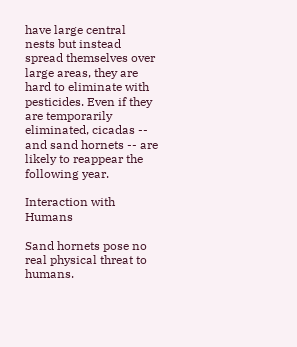have large central nests but instead spread themselves over large areas, they are hard to eliminate with pesticides. Even if they are temporarily eliminated, cicadas -- and sand hornets -- are likely to reappear the following year.

Interaction with Humans

Sand hornets pose no real physical threat to humans.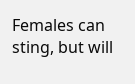Females can sting, but will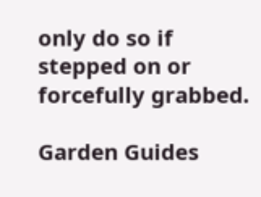only do so if stepped on or forcefully grabbed.

Garden Guides